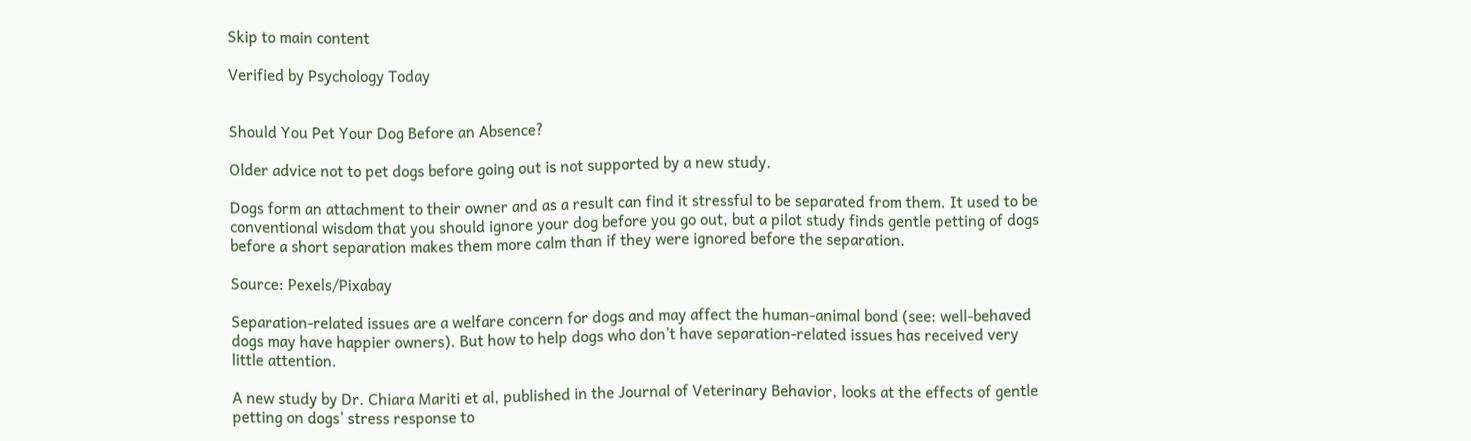Skip to main content

Verified by Psychology Today


Should You Pet Your Dog Before an Absence?

Older advice not to pet dogs before going out is not supported by a new study.

Dogs form an attachment to their owner and as a result can find it stressful to be separated from them. It used to be conventional wisdom that you should ignore your dog before you go out, but a pilot study finds gentle petting of dogs before a short separation makes them more calm than if they were ignored before the separation.

Source: Pexels/Pixabay

Separation-related issues are a welfare concern for dogs and may affect the human-animal bond (see: well-behaved dogs may have happier owners). But how to help dogs who don’t have separation-related issues has received very little attention.

A new study by Dr. Chiara Mariti et al, published in the Journal of Veterinary Behavior, looks at the effects of gentle petting on dogs’ stress response to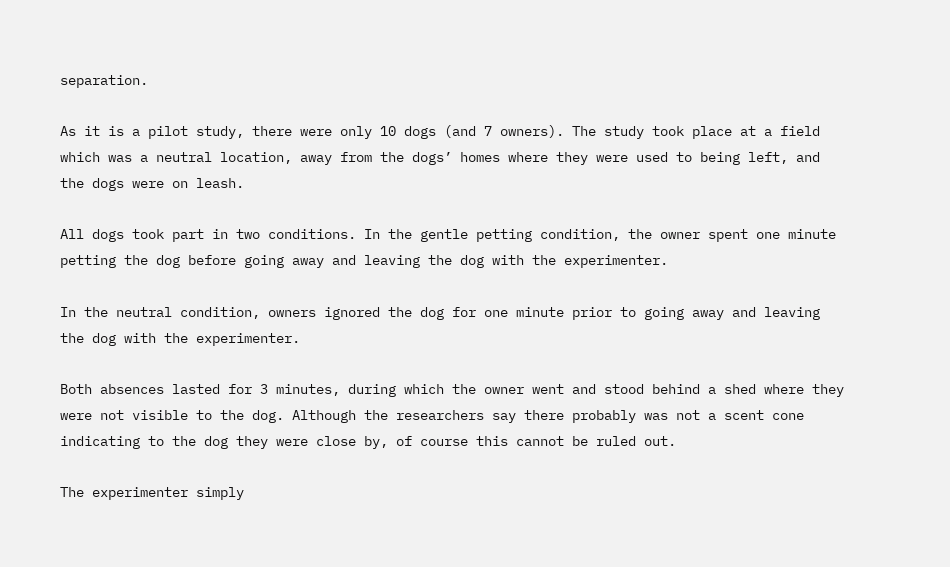separation.

As it is a pilot study, there were only 10 dogs (and 7 owners). The study took place at a field which was a neutral location, away from the dogs’ homes where they were used to being left, and the dogs were on leash.

All dogs took part in two conditions. In the gentle petting condition, the owner spent one minute petting the dog before going away and leaving the dog with the experimenter.

In the neutral condition, owners ignored the dog for one minute prior to going away and leaving the dog with the experimenter.

Both absences lasted for 3 minutes, during which the owner went and stood behind a shed where they were not visible to the dog. Although the researchers say there probably was not a scent cone indicating to the dog they were close by, of course this cannot be ruled out.

The experimenter simply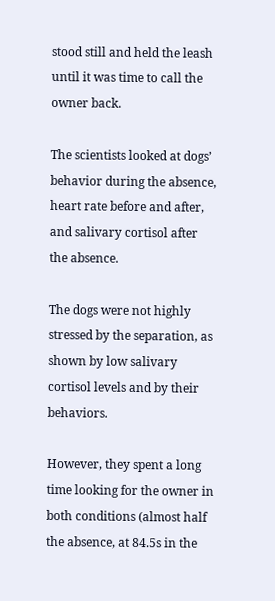stood still and held the leash until it was time to call the owner back.

The scientists looked at dogs’ behavior during the absence, heart rate before and after, and salivary cortisol after the absence.

The dogs were not highly stressed by the separation, as shown by low salivary cortisol levels and by their behaviors.

However, they spent a long time looking for the owner in both conditions (almost half the absence, at 84.5s in the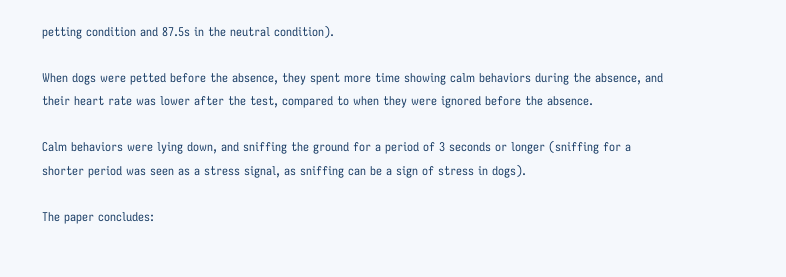petting condition and 87.5s in the neutral condition).

When dogs were petted before the absence, they spent more time showing calm behaviors during the absence, and their heart rate was lower after the test, compared to when they were ignored before the absence.

Calm behaviors were lying down, and sniffing the ground for a period of 3 seconds or longer (sniffing for a shorter period was seen as a stress signal, as sniffing can be a sign of stress in dogs).

The paper concludes: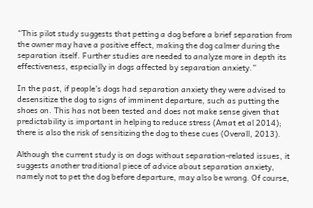“This pilot study suggests that petting a dog before a brief separation from the owner may have a positive effect, making the dog calmer during the separation itself. Further studies are needed to analyze more in depth its effectiveness, especially in dogs affected by separation anxiety.”

In the past, if people’s dogs had separation anxiety they were advised to desensitize the dog to signs of imminent departure, such as putting the shoes on. This has not been tested and does not make sense given that predictability is important in helping to reduce stress (Amat et al 2014); there is also the risk of sensitizing the dog to these cues (Overall, 2013).

Although the current study is on dogs without separation-related issues, it suggests another traditional piece of advice about separation anxiety, namely not to pet the dog before departure, may also be wrong. Of course,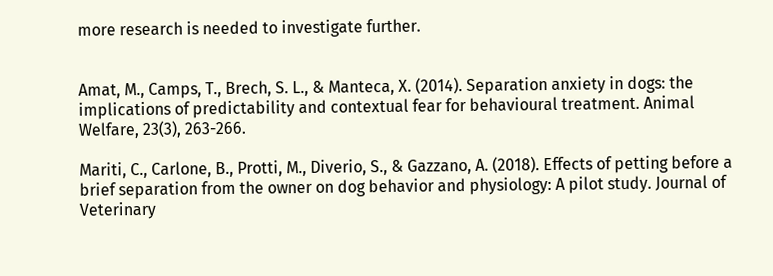more research is needed to investigate further.


Amat, M., Camps, T., Brech, S. L., & Manteca, X. (2014). Separation anxiety in dogs: the implications of predictability and contextual fear for behavioural treatment. Animal Welfare, 23(3), 263-266.

Mariti, C., Carlone, B., Protti, M., Diverio, S., & Gazzano, A. (2018). Effects of petting before a brief separation from the owner on dog behavior and physiology: A pilot study. Journal of Veterinary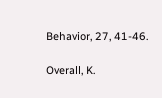Behavior, 27, 41-46.

Overall, K.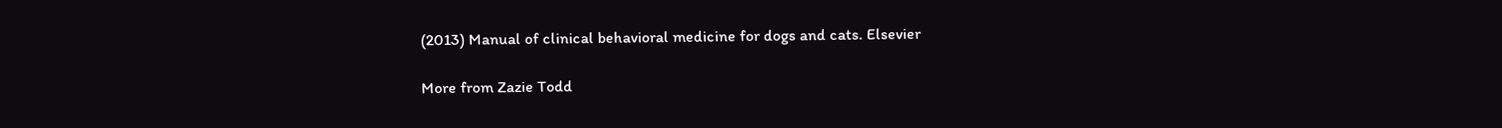(2013) Manual of clinical behavioral medicine for dogs and cats. Elsevier

More from Zazie Todd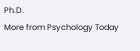Ph.D.
More from Psychology Today